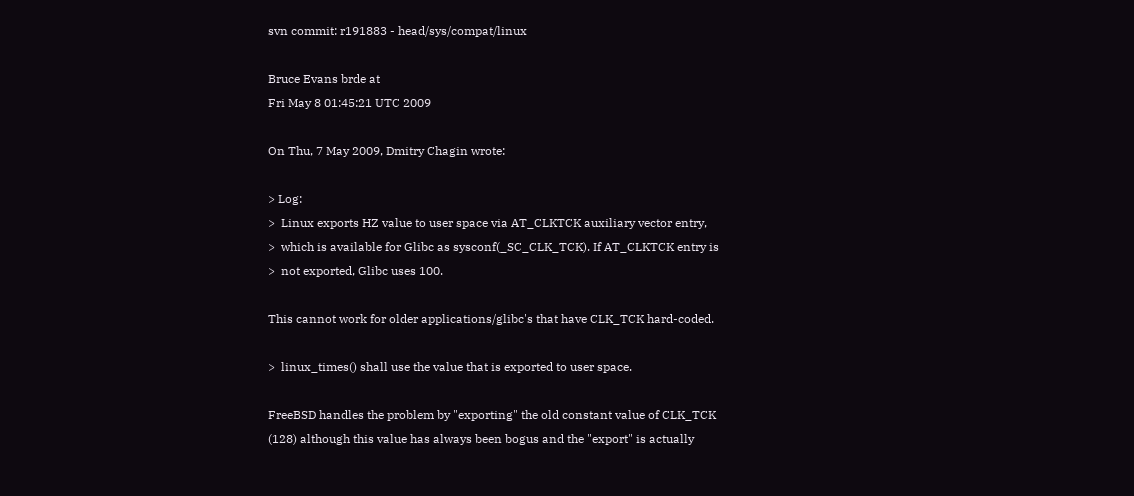svn commit: r191883 - head/sys/compat/linux

Bruce Evans brde at
Fri May 8 01:45:21 UTC 2009

On Thu, 7 May 2009, Dmitry Chagin wrote:

> Log:
>  Linux exports HZ value to user space via AT_CLKTCK auxiliary vector entry,
>  which is available for Glibc as sysconf(_SC_CLK_TCK). If AT_CLKTCK entry is
>  not exported, Glibc uses 100.

This cannot work for older applications/glibc's that have CLK_TCK hard-coded.

>  linux_times() shall use the value that is exported to user space.

FreeBSD handles the problem by "exporting" the old constant value of CLK_TCK
(128) although this value has always been bogus and the "export" is actually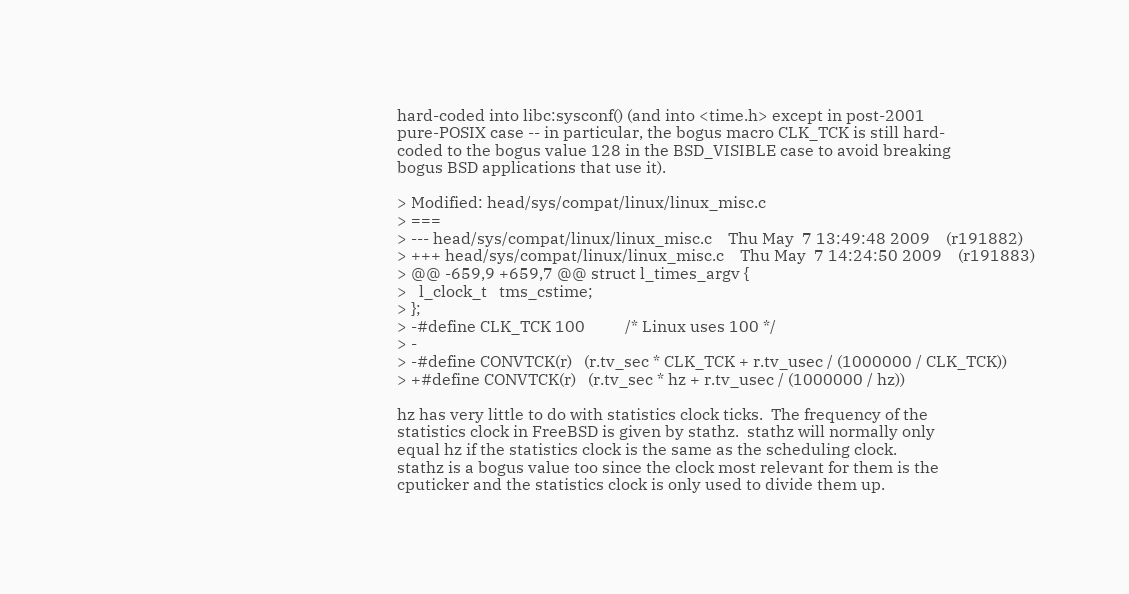hard-coded into libc:sysconf() (and into <time.h> except in post-2001
pure-POSIX case -- in particular, the bogus macro CLK_TCK is still hard-
coded to the bogus value 128 in the BSD_VISIBLE case to avoid breaking
bogus BSD applications that use it).

> Modified: head/sys/compat/linux/linux_misc.c
> ===
> --- head/sys/compat/linux/linux_misc.c    Thu May  7 13:49:48 2009    (r191882)
> +++ head/sys/compat/linux/linux_misc.c    Thu May  7 14:24:50 2009    (r191883)
> @@ -659,9 +659,7 @@ struct l_times_argv {
>   l_clock_t   tms_cstime;
> };
> -#define CLK_TCK 100          /* Linux uses 100 */
> -
> -#define CONVTCK(r)   (r.tv_sec * CLK_TCK + r.tv_usec / (1000000 / CLK_TCK))
> +#define CONVTCK(r)   (r.tv_sec * hz + r.tv_usec / (1000000 / hz))

hz has very little to do with statistics clock ticks.  The frequency of the
statistics clock in FreeBSD is given by stathz.  stathz will normally only
equal hz if the statistics clock is the same as the scheduling clock.
stathz is a bogus value too since the clock most relevant for them is the
cputicker and the statistics clock is only used to divide them up.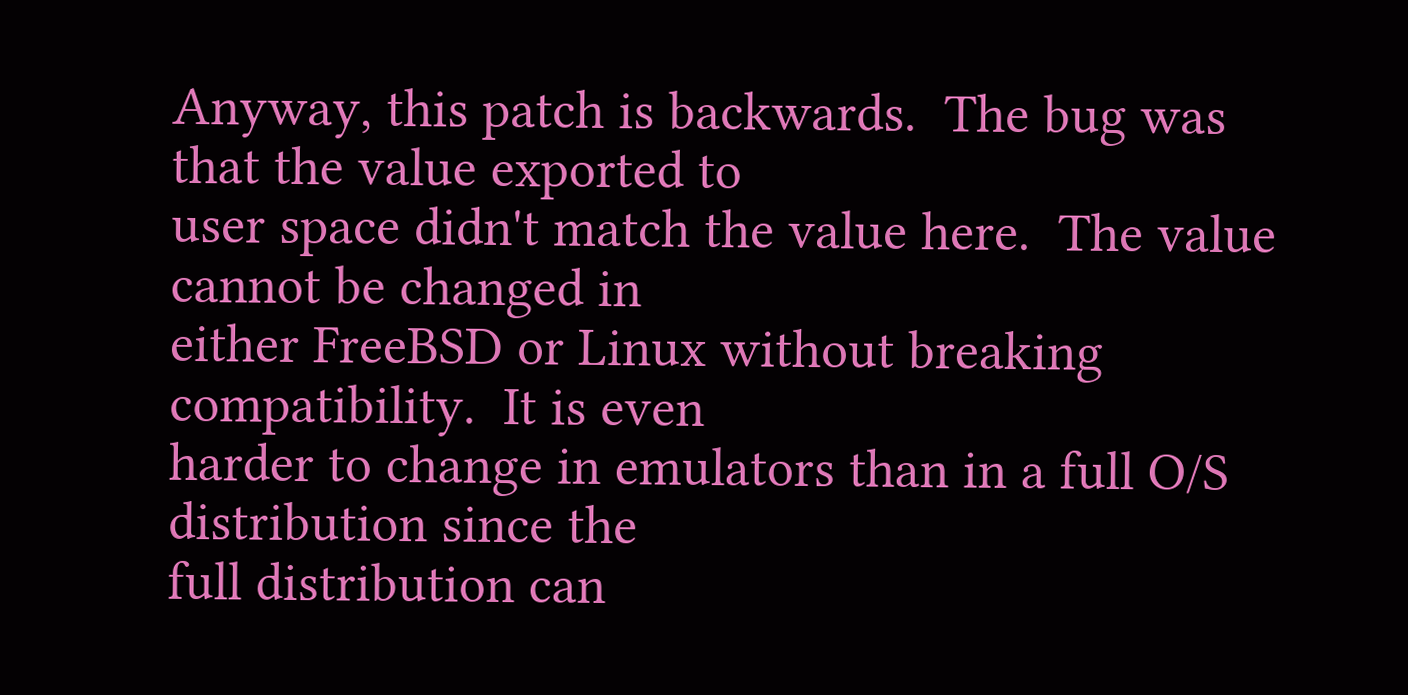Anyway, this patch is backwards.  The bug was that the value exported to
user space didn't match the value here.  The value cannot be changed in
either FreeBSD or Linux without breaking compatibility.  It is even
harder to change in emulators than in a full O/S distribution since the
full distribution can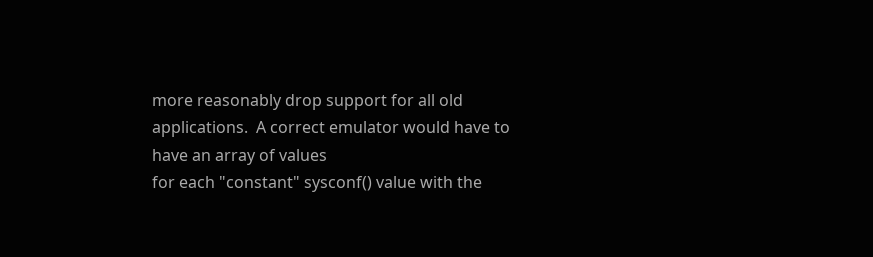more reasonably drop support for all old
applications.  A correct emulator would have to have an array of values
for each "constant" sysconf() value with the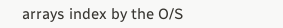arrays index by the O/S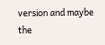version and maybe the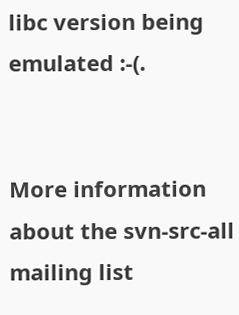libc version being emulated :-(.


More information about the svn-src-all mailing list